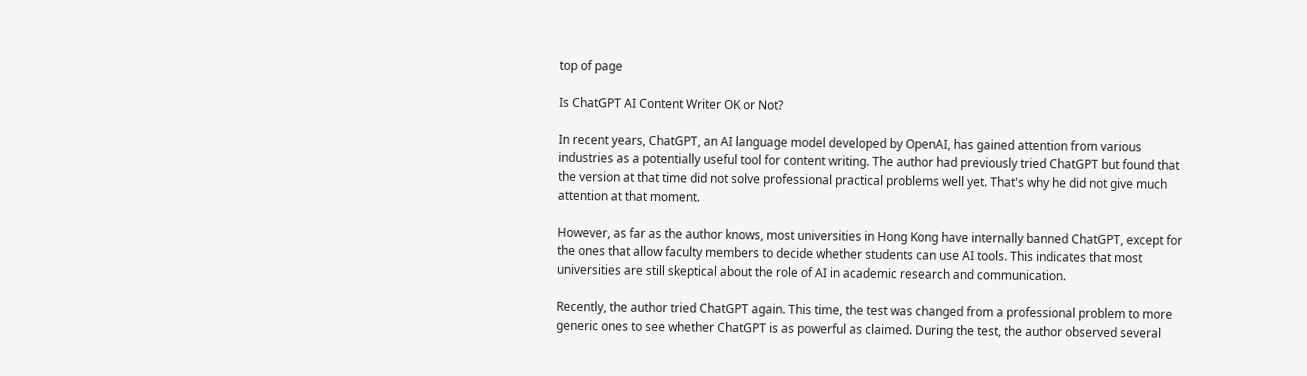top of page

Is ChatGPT AI Content Writer OK or Not?

In recent years, ChatGPT, an AI language model developed by OpenAI, has gained attention from various industries as a potentially useful tool for content writing. The author had previously tried ChatGPT but found that the version at that time did not solve professional practical problems well yet. That's why he did not give much attention at that moment.

However, as far as the author knows, most universities in Hong Kong have internally banned ChatGPT, except for the ones that allow faculty members to decide whether students can use AI tools. This indicates that most universities are still skeptical about the role of AI in academic research and communication.

Recently, the author tried ChatGPT again. This time, the test was changed from a professional problem to more generic ones to see whether ChatGPT is as powerful as claimed. During the test, the author observed several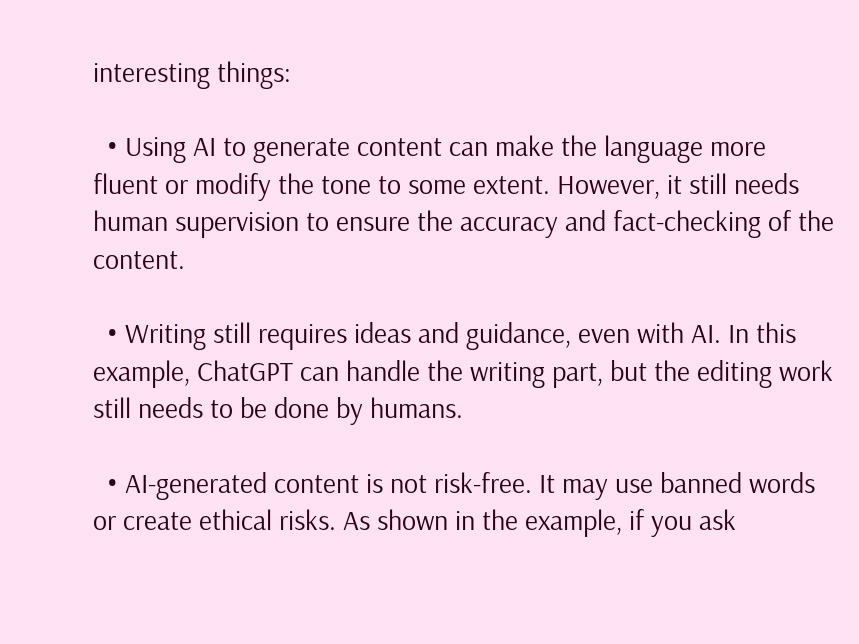interesting things:

  • Using AI to generate content can make the language more fluent or modify the tone to some extent. However, it still needs human supervision to ensure the accuracy and fact-checking of the content.

  • Writing still requires ideas and guidance, even with AI. In this example, ChatGPT can handle the writing part, but the editing work still needs to be done by humans.

  • AI-generated content is not risk-free. It may use banned words or create ethical risks. As shown in the example, if you ask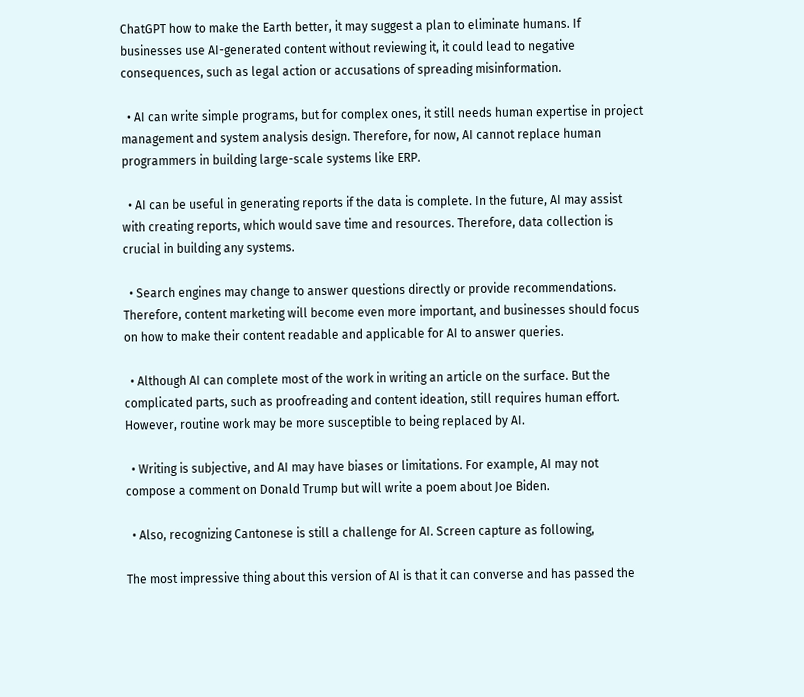ChatGPT how to make the Earth better, it may suggest a plan to eliminate humans. If businesses use AI-generated content without reviewing it, it could lead to negative consequences, such as legal action or accusations of spreading misinformation.

  • AI can write simple programs, but for complex ones, it still needs human expertise in project management and system analysis design. Therefore, for now, AI cannot replace human programmers in building large-scale systems like ERP.

  • AI can be useful in generating reports if the data is complete. In the future, AI may assist with creating reports, which would save time and resources. Therefore, data collection is crucial in building any systems.

  • Search engines may change to answer questions directly or provide recommendations. Therefore, content marketing will become even more important, and businesses should focus on how to make their content readable and applicable for AI to answer queries.

  • Although AI can complete most of the work in writing an article on the surface. But the complicated parts, such as proofreading and content ideation, still requires human effort. However, routine work may be more susceptible to being replaced by AI.

  • Writing is subjective, and AI may have biases or limitations. For example, AI may not compose a comment on Donald Trump but will write a poem about Joe Biden.

  • Also, recognizing Cantonese is still a challenge for AI. Screen capture as following,

The most impressive thing about this version of AI is that it can converse and has passed the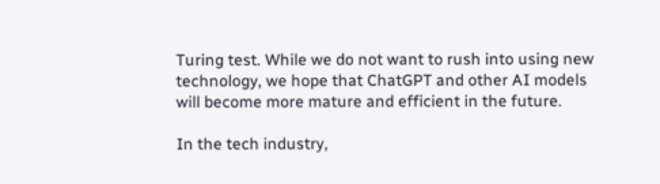Turing test. While we do not want to rush into using new technology, we hope that ChatGPT and other AI models will become more mature and efficient in the future.

In the tech industry,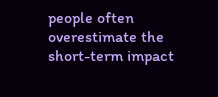people often overestimate the short-term impact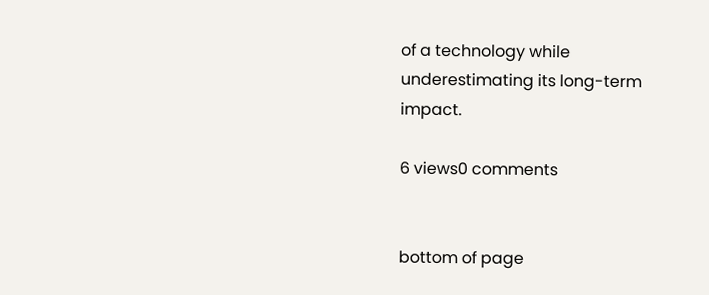of a technology while underestimating its long-term impact.

6 views0 comments


bottom of page